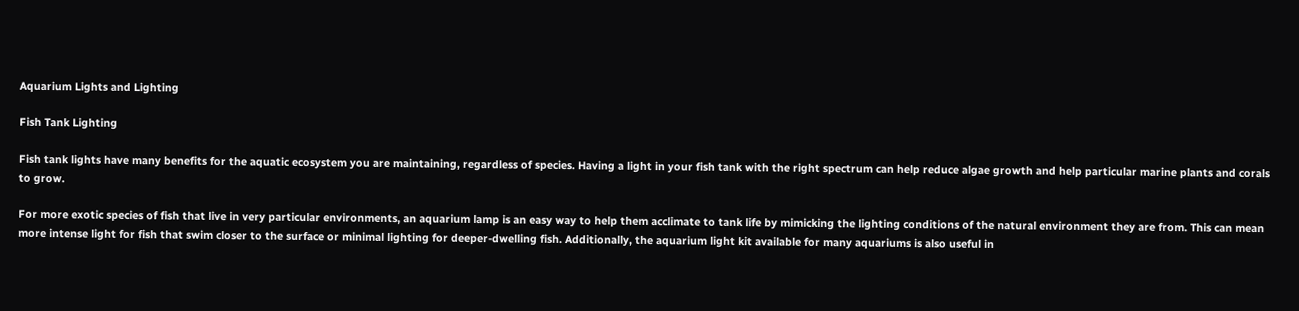Aquarium Lights and Lighting

Fish Tank Lighting

Fish tank lights have many benefits for the aquatic ecosystem you are maintaining, regardless of species. Having a light in your fish tank with the right spectrum can help reduce algae growth and help particular marine plants and corals to grow.

For more exotic species of fish that live in very particular environments, an aquarium lamp is an easy way to help them acclimate to tank life by mimicking the lighting conditions of the natural environment they are from. This can mean more intense light for fish that swim closer to the surface or minimal lighting for deeper-dwelling fish. Additionally, the aquarium light kit available for many aquariums is also useful in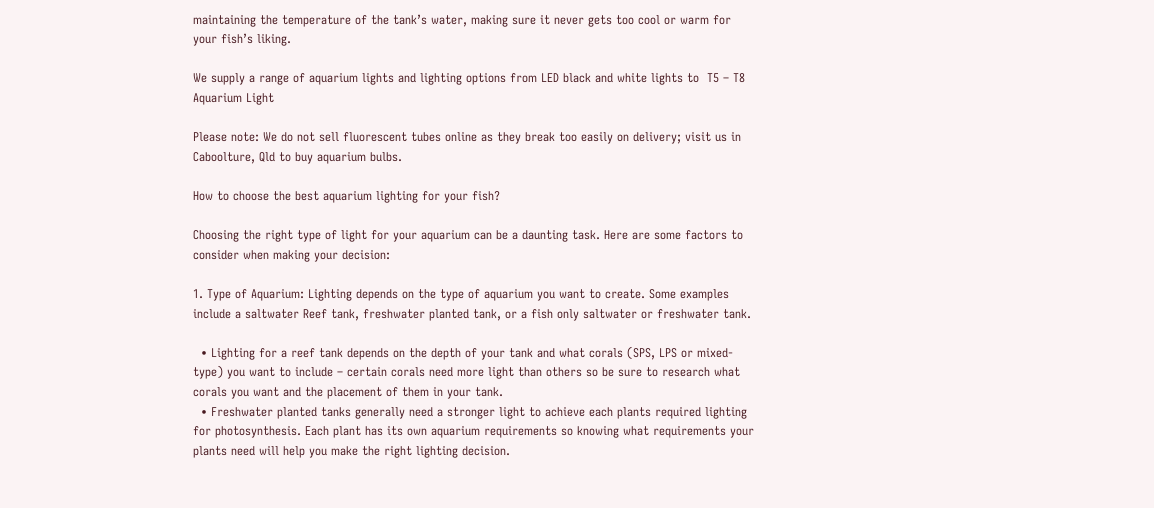maintaining the temperature of the tank’s water, making sure it never gets too cool or warm for your fish’s liking.

We supply a range of aquarium lights and lighting options from LED black and white lights to  T5 – T8 Aquarium Light

Please note: We do not sell fluorescent tubes online as they break too easily on delivery; visit us in Caboolture, Qld to buy aquarium bulbs.

How to choose the best aquarium lighting for your fish?

Choosing the right type of light for your aquarium can be a daunting task. Here are some factors to consider when making your decision:

1. Type of Aquarium: Lighting depends on the type of aquarium you want to create. Some examples include a saltwater Reef tank, freshwater planted tank, or a fish only saltwater or freshwater tank.

  • Lighting for a reef tank depends on the depth of your tank and what corals (SPS, LPS or mixed-type) you want to include – certain corals need more light than others so be sure to research what corals you want and the placement of them in your tank.
  • Freshwater planted tanks generally need a stronger light to achieve each plants required lighting for photosynthesis. Each plant has its own aquarium requirements so knowing what requirements your plants need will help you make the right lighting decision.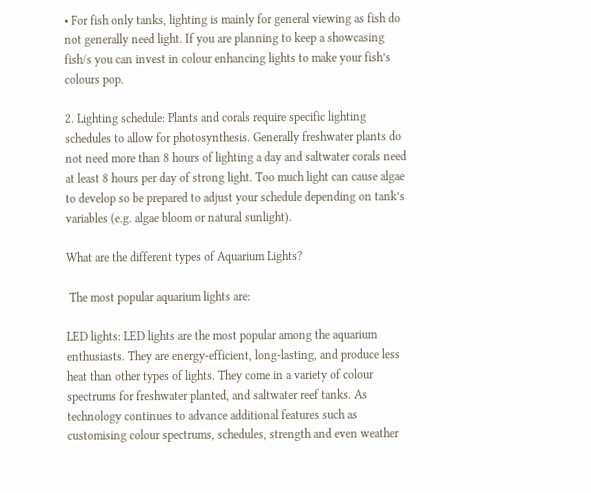• For fish only tanks, lighting is mainly for general viewing as fish do not generally need light. If you are planning to keep a showcasing fish/s you can invest in colour enhancing lights to make your fish’s colours pop.

2. Lighting schedule: Plants and corals require specific lighting schedules to allow for photosynthesis. Generally freshwater plants do not need more than 8 hours of lighting a day and saltwater corals need at least 8 hours per day of strong light. Too much light can cause algae to develop so be prepared to adjust your schedule depending on tank’s variables (e.g. algae bloom or natural sunlight).

What are the different types of Aquarium Lights?

 The most popular aquarium lights are:

LED lights: LED lights are the most popular among the aquarium enthusiasts. They are energy-efficient, long-lasting, and produce less heat than other types of lights. They come in a variety of colour spectrums for freshwater planted, and saltwater reef tanks. As technology continues to advance additional features such as customising colour spectrums, schedules, strength and even weather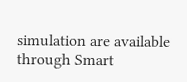simulation are available through Smart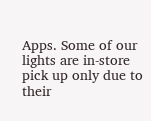Apps. Some of our lights are in-store pick up only due to their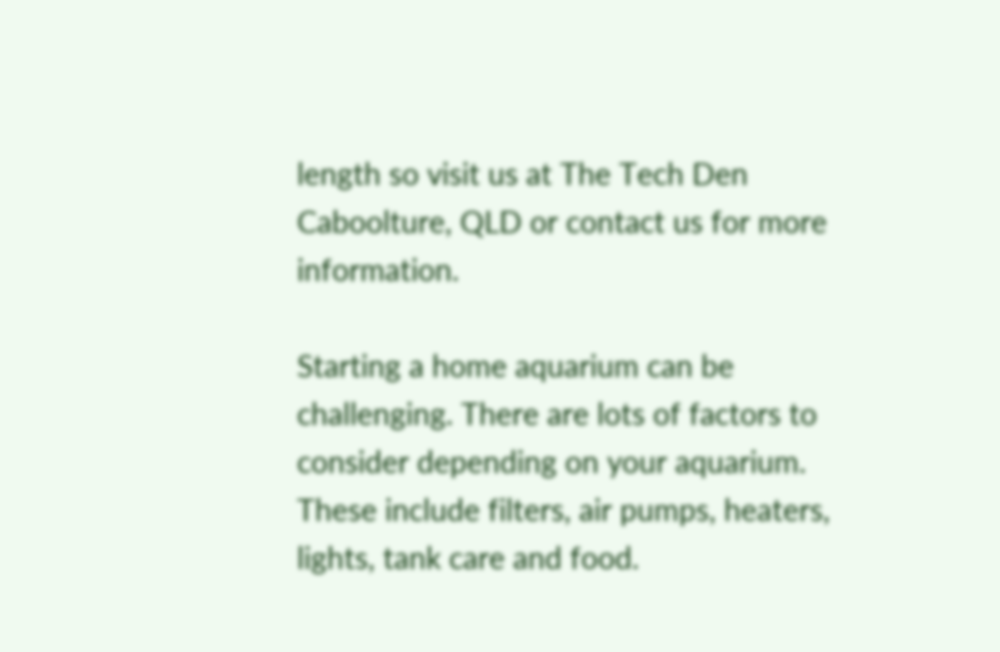length so visit us at The Tech Den Caboolture, QLD or contact us for more information.

Starting a home aquarium can be challenging. There are lots of factors to consider depending on your aquarium. These include filters, air pumps, heaters, lights, tank care and food.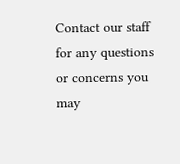Contact our staff for any questions or concerns you may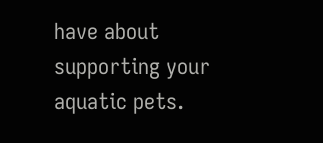have about supporting your aquatic pets.